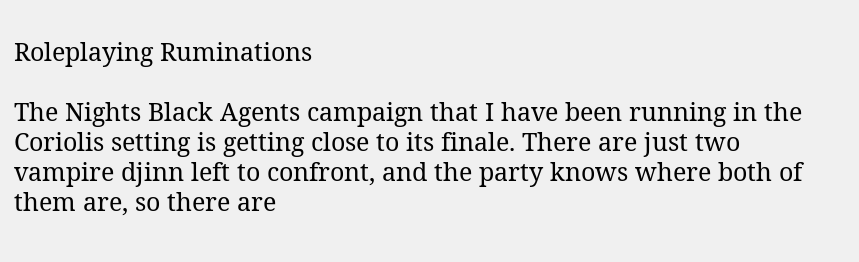Roleplaying Ruminations

The Nights Black Agents campaign that I have been running in the Coriolis setting is getting close to its finale. There are just two vampire djinn left to confront, and the party knows where both of them are, so there are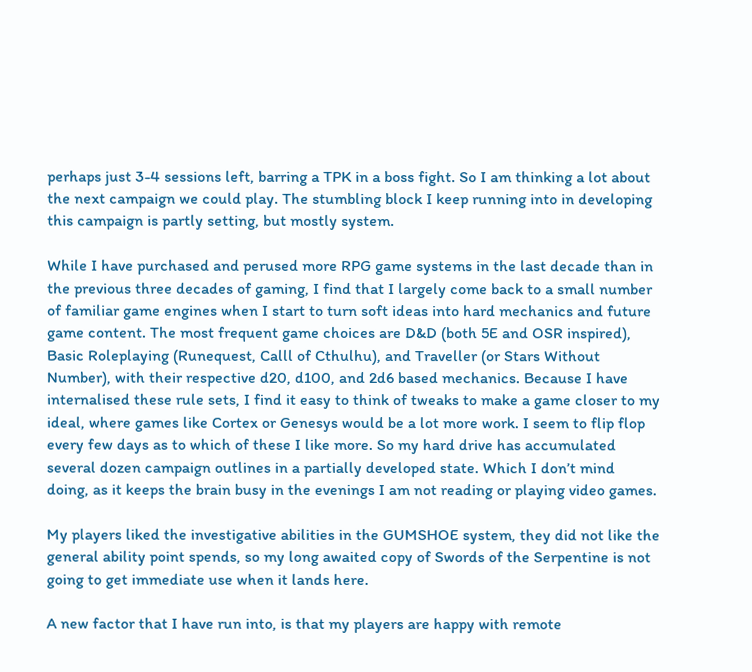perhaps just 3-4 sessions left, barring a TPK in a boss fight. So I am thinking a lot about the next campaign we could play. The stumbling block I keep running into in developing this campaign is partly setting, but mostly system.

While I have purchased and perused more RPG game systems in the last decade than in the previous three decades of gaming, I find that I largely come back to a small number of familiar game engines when I start to turn soft ideas into hard mechanics and future game content. The most frequent game choices are D&D (both 5E and OSR inspired), Basic Roleplaying (Runequest, Calll of Cthulhu), and Traveller (or Stars Without Number), with their respective d20, d100, and 2d6 based mechanics. Because I have internalised these rule sets, I find it easy to think of tweaks to make a game closer to my ideal, where games like Cortex or Genesys would be a lot more work. I seem to flip flop every few days as to which of these I like more. So my hard drive has accumulated several dozen campaign outlines in a partially developed state. Which I don’t mind doing, as it keeps the brain busy in the evenings I am not reading or playing video games.

My players liked the investigative abilities in the GUMSHOE system, they did not like the general ability point spends, so my long awaited copy of Swords of the Serpentine is not going to get immediate use when it lands here.

A new factor that I have run into, is that my players are happy with remote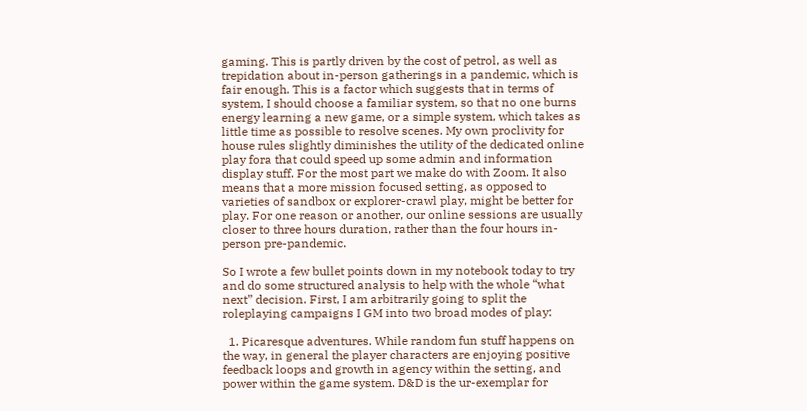gaming. This is partly driven by the cost of petrol, as well as trepidation about in-person gatherings in a pandemic, which is fair enough. This is a factor which suggests that in terms of system, I should choose a familiar system, so that no one burns energy learning a new game, or a simple system, which takes as little time as possible to resolve scenes. My own proclivity for house rules slightly diminishes the utility of the dedicated online play fora that could speed up some admin and information display stuff. For the most part we make do with Zoom. It also means that a more mission focused setting, as opposed to varieties of sandbox or explorer-crawl play, might be better for play. For one reason or another, our online sessions are usually closer to three hours duration, rather than the four hours in-person pre-pandemic.

So I wrote a few bullet points down in my notebook today to try and do some structured analysis to help with the whole “what next” decision. First, I am arbitrarily going to split the roleplaying campaigns I GM into two broad modes of play:

  1. Picaresque adventures. While random fun stuff happens on the way, in general the player characters are enjoying positive feedback loops and growth in agency within the setting, and power within the game system. D&D is the ur-exemplar for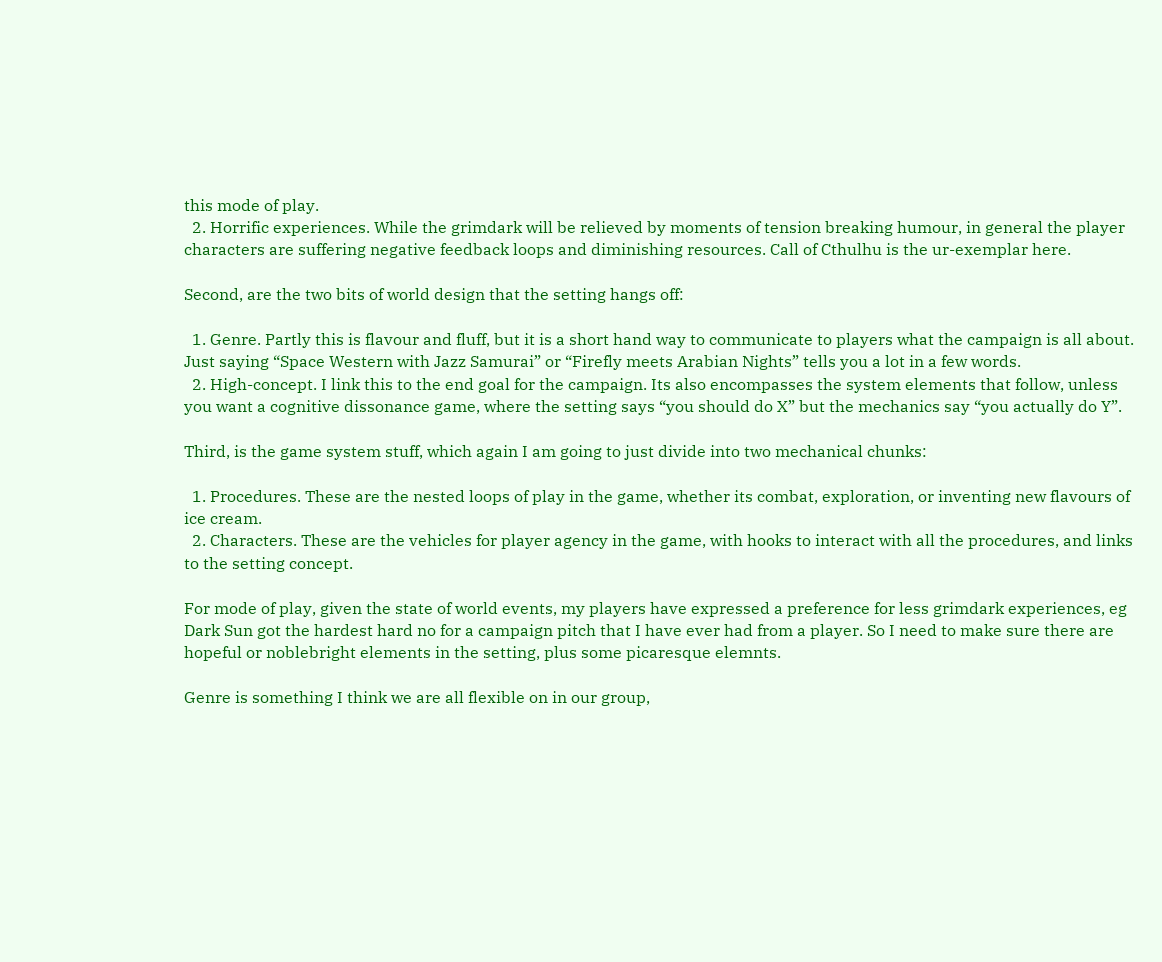this mode of play.
  2. Horrific experiences. While the grimdark will be relieved by moments of tension breaking humour, in general the player characters are suffering negative feedback loops and diminishing resources. Call of Cthulhu is the ur-exemplar here.

Second, are the two bits of world design that the setting hangs off:

  1. Genre. Partly this is flavour and fluff, but it is a short hand way to communicate to players what the campaign is all about. Just saying “Space Western with Jazz Samurai” or “Firefly meets Arabian Nights” tells you a lot in a few words.
  2. High-concept. I link this to the end goal for the campaign. Its also encompasses the system elements that follow, unless you want a cognitive dissonance game, where the setting says “you should do X” but the mechanics say “you actually do Y”.

Third, is the game system stuff, which again I am going to just divide into two mechanical chunks:

  1. Procedures. These are the nested loops of play in the game, whether its combat, exploration, or inventing new flavours of ice cream.
  2. Characters. These are the vehicles for player agency in the game, with hooks to interact with all the procedures, and links to the setting concept.

For mode of play, given the state of world events, my players have expressed a preference for less grimdark experiences, eg Dark Sun got the hardest hard no for a campaign pitch that I have ever had from a player. So I need to make sure there are hopeful or noblebright elements in the setting, plus some picaresque elemnts.

Genre is something I think we are all flexible on in our group,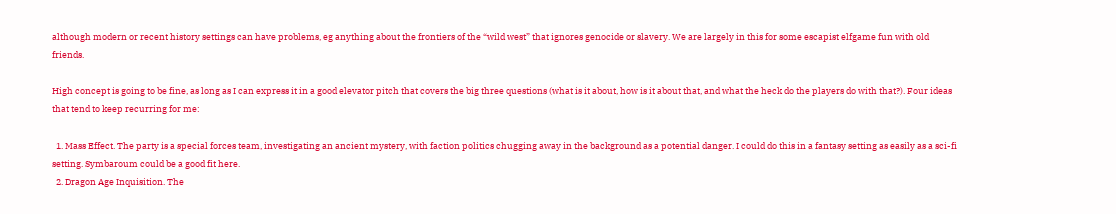although modern or recent history settings can have problems, eg anything about the frontiers of the “wild west” that ignores genocide or slavery. We are largely in this for some escapist elfgame fun with old friends.

High concept is going to be fine, as long as I can express it in a good elevator pitch that covers the big three questions (what is it about, how is it about that, and what the heck do the players do with that?). Four ideas that tend to keep recurring for me:

  1. Mass Effect. The party is a special forces team, investigating an ancient mystery, with faction politics chugging away in the background as a potential danger. I could do this in a fantasy setting as easily as a sci-fi setting. Symbaroum could be a good fit here.
  2. Dragon Age Inquisition. The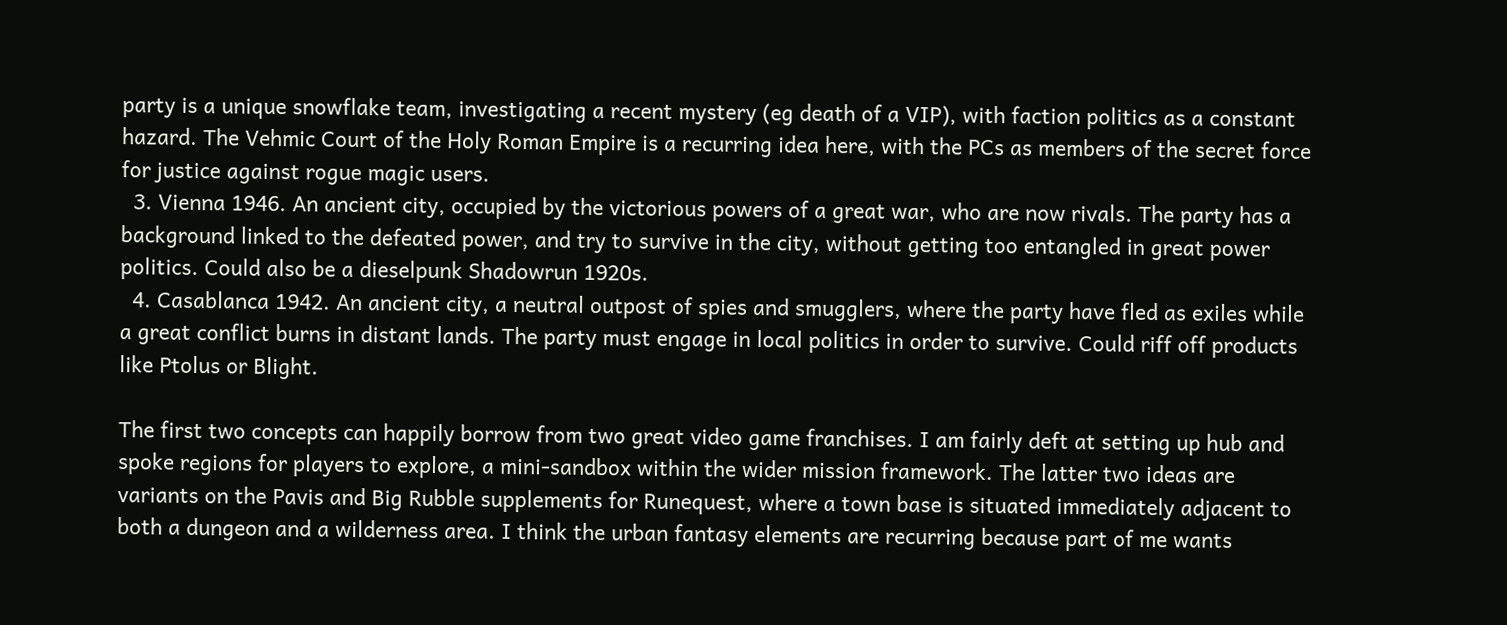party is a unique snowflake team, investigating a recent mystery (eg death of a VIP), with faction politics as a constant hazard. The Vehmic Court of the Holy Roman Empire is a recurring idea here, with the PCs as members of the secret force for justice against rogue magic users.
  3. Vienna 1946. An ancient city, occupied by the victorious powers of a great war, who are now rivals. The party has a background linked to the defeated power, and try to survive in the city, without getting too entangled in great power politics. Could also be a dieselpunk Shadowrun 1920s.
  4. Casablanca 1942. An ancient city, a neutral outpost of spies and smugglers, where the party have fled as exiles while a great conflict burns in distant lands. The party must engage in local politics in order to survive. Could riff off products like Ptolus or Blight.

The first two concepts can happily borrow from two great video game franchises. I am fairly deft at setting up hub and spoke regions for players to explore, a mini-sandbox within the wider mission framework. The latter two ideas are variants on the Pavis and Big Rubble supplements for Runequest, where a town base is situated immediately adjacent to both a dungeon and a wilderness area. I think the urban fantasy elements are recurring because part of me wants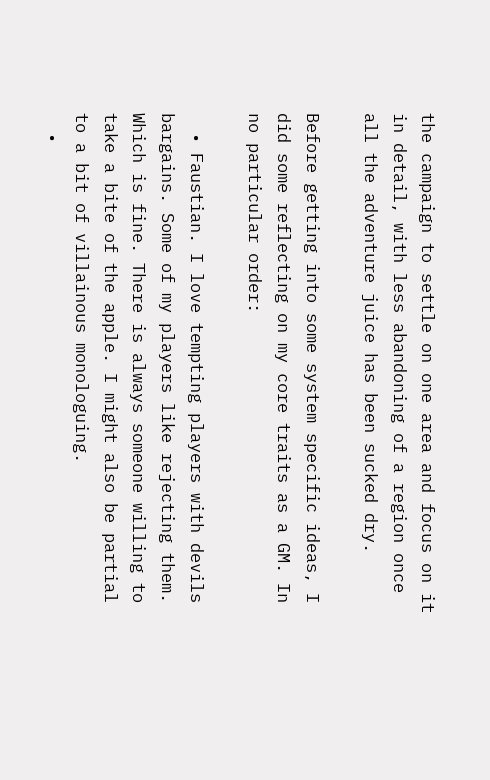the campaign to settle on one area and focus on it in detail, with less abandoning of a region once all the adventure juice has been sucked dry.

Before getting into some system specific ideas, I did some reflecting on my core traits as a GM. In no particular order:

  • Faustian. I love tempting players with devils bargains. Some of my players like rejecting them. Which is fine. There is always someone willing to take a bite of the apple. I might also be partial to a bit of villainous monologuing.
  •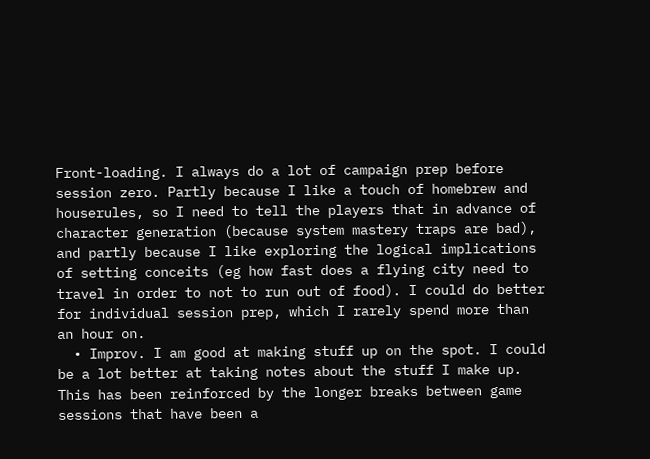Front-loading. I always do a lot of campaign prep before session zero. Partly because I like a touch of homebrew and houserules, so I need to tell the players that in advance of character generation (because system mastery traps are bad), and partly because I like exploring the logical implications of setting conceits (eg how fast does a flying city need to travel in order to not to run out of food). I could do better for individual session prep, which I rarely spend more than an hour on.
  • Improv. I am good at making stuff up on the spot. I could be a lot better at taking notes about the stuff I make up. This has been reinforced by the longer breaks between game sessions that have been a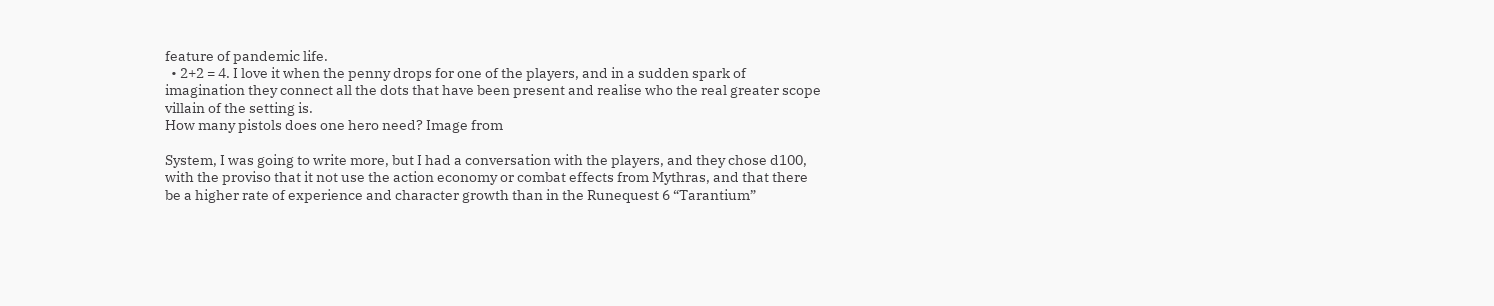feature of pandemic life.
  • 2+2 = 4. I love it when the penny drops for one of the players, and in a sudden spark of imagination they connect all the dots that have been present and realise who the real greater scope villain of the setting is.
How many pistols does one hero need? Image from

System, I was going to write more, but I had a conversation with the players, and they chose d100, with the proviso that it not use the action economy or combat effects from Mythras, and that there be a higher rate of experience and character growth than in the Runequest 6 “Tarantium”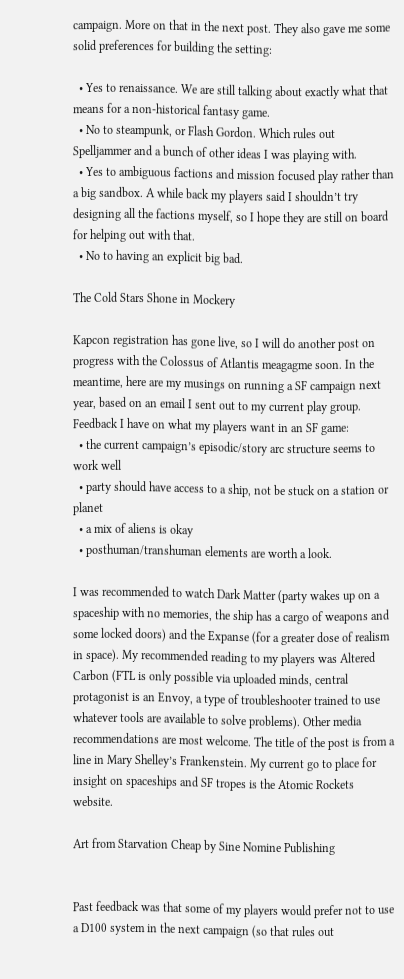campaign. More on that in the next post. They also gave me some solid preferences for building the setting:

  • Yes to renaissance. We are still talking about exactly what that means for a non-historical fantasy game.
  • No to steampunk, or Flash Gordon. Which rules out Spelljammer and a bunch of other ideas I was playing with.
  • Yes to ambiguous factions and mission focused play rather than a big sandbox. A while back my players said I shouldn’t try designing all the factions myself, so I hope they are still on board for helping out with that.
  • No to having an explicit big bad.

The Cold Stars Shone in Mockery

Kapcon registration has gone live, so I will do another post on progress with the Colossus of Atlantis meagagme soon. In the meantime, here are my musings on running a SF campaign next year, based on an email I sent out to my current play group.
Feedback I have on what my players want in an SF game:
  • the current campaign’s episodic/story arc structure seems to work well
  • party should have access to a ship, not be stuck on a station or planet
  • a mix of aliens is okay
  • posthuman/transhuman elements are worth a look.

I was recommended to watch Dark Matter (party wakes up on a spaceship with no memories, the ship has a cargo of weapons and some locked doors) and the Expanse (for a greater dose of realism in space). My recommended reading to my players was Altered Carbon (FTL is only possible via uploaded minds, central protagonist is an Envoy, a type of troubleshooter trained to use whatever tools are available to solve problems). Other media recommendations are most welcome. The title of the post is from a line in Mary Shelley’s Frankenstein. My current go to place for insight on spaceships and SF tropes is the Atomic Rockets website.

Art from Starvation Cheap by Sine Nomine Publishing


Past feedback was that some of my players would prefer not to use a D100 system in the next campaign (so that rules out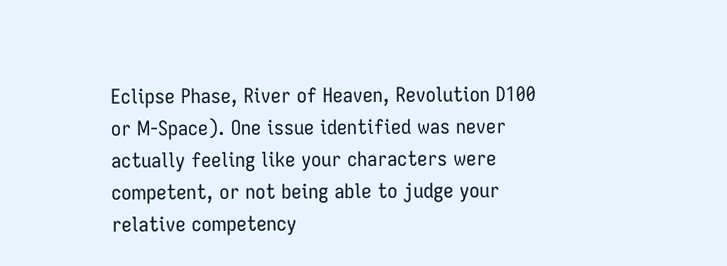Eclipse Phase, River of Heaven, Revolution D100 or M-Space). One issue identified was never actually feeling like your characters were competent, or not being able to judge your relative competency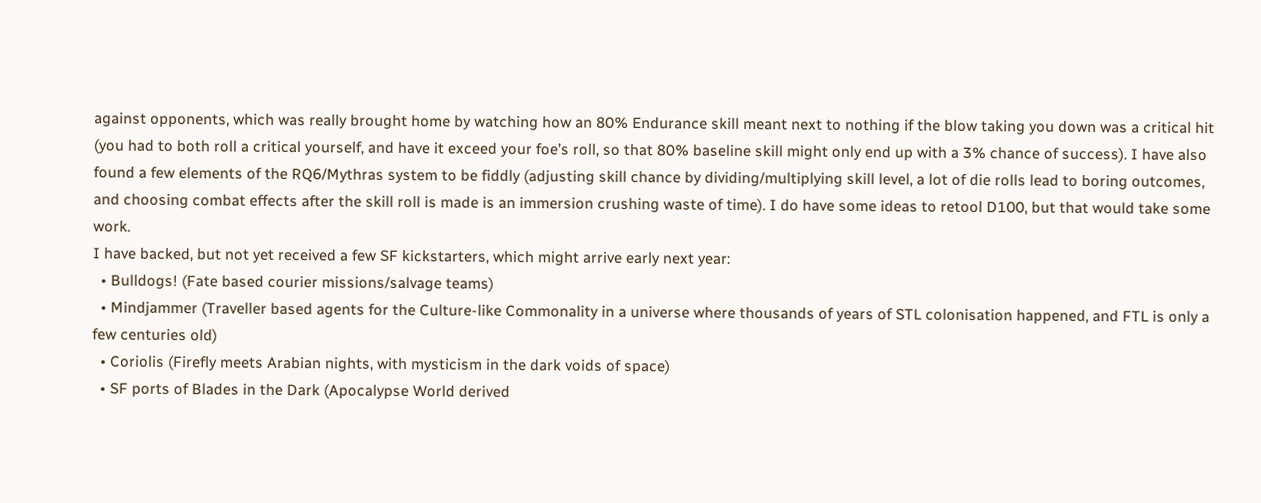against opponents, which was really brought home by watching how an 80% Endurance skill meant next to nothing if the blow taking you down was a critical hit (you had to both roll a critical yourself, and have it exceed your foe’s roll, so that 80% baseline skill might only end up with a 3% chance of success). I have also found a few elements of the RQ6/Mythras system to be fiddly (adjusting skill chance by dividing/multiplying skill level, a lot of die rolls lead to boring outcomes, and choosing combat effects after the skill roll is made is an immersion crushing waste of time). I do have some ideas to retool D100, but that would take some work.
I have backed, but not yet received a few SF kickstarters, which might arrive early next year:
  • Bulldogs! (Fate based courier missions/salvage teams)
  • Mindjammer (Traveller based agents for the Culture-like Commonality in a universe where thousands of years of STL colonisation happened, and FTL is only a few centuries old)
  • Coriolis (Firefly meets Arabian nights, with mysticism in the dark voids of space)
  • SF ports of Blades in the Dark (Apocalypse World derived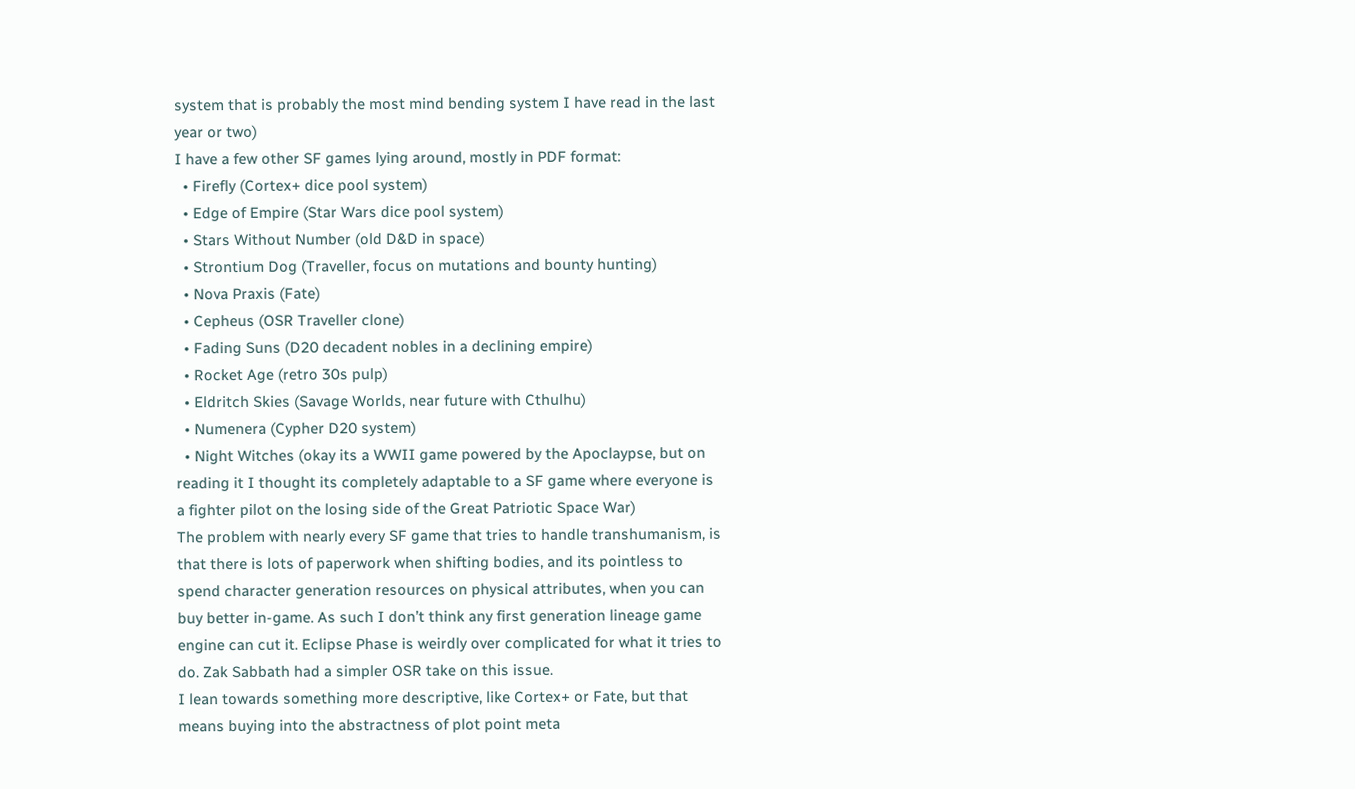system that is probably the most mind bending system I have read in the last year or two)
I have a few other SF games lying around, mostly in PDF format:
  • Firefly (Cortex+ dice pool system)
  • Edge of Empire (Star Wars dice pool system)
  • Stars Without Number (old D&D in space)
  • Strontium Dog (Traveller, focus on mutations and bounty hunting)
  • Nova Praxis (Fate)
  • Cepheus (OSR Traveller clone)
  • Fading Suns (D20 decadent nobles in a declining empire)
  • Rocket Age (retro 30s pulp)
  • Eldritch Skies (Savage Worlds, near future with Cthulhu)
  • Numenera (Cypher D20 system)
  • Night Witches (okay its a WWII game powered by the Apoclaypse, but on reading it I thought its completely adaptable to a SF game where everyone is a fighter pilot on the losing side of the Great Patriotic Space War)
The problem with nearly every SF game that tries to handle transhumanism, is that there is lots of paperwork when shifting bodies, and its pointless to spend character generation resources on physical attributes, when you can buy better in-game. As such I don’t think any first generation lineage game engine can cut it. Eclipse Phase is weirdly over complicated for what it tries to do. Zak Sabbath had a simpler OSR take on this issue.
I lean towards something more descriptive, like Cortex+ or Fate, but that means buying into the abstractness of plot point meta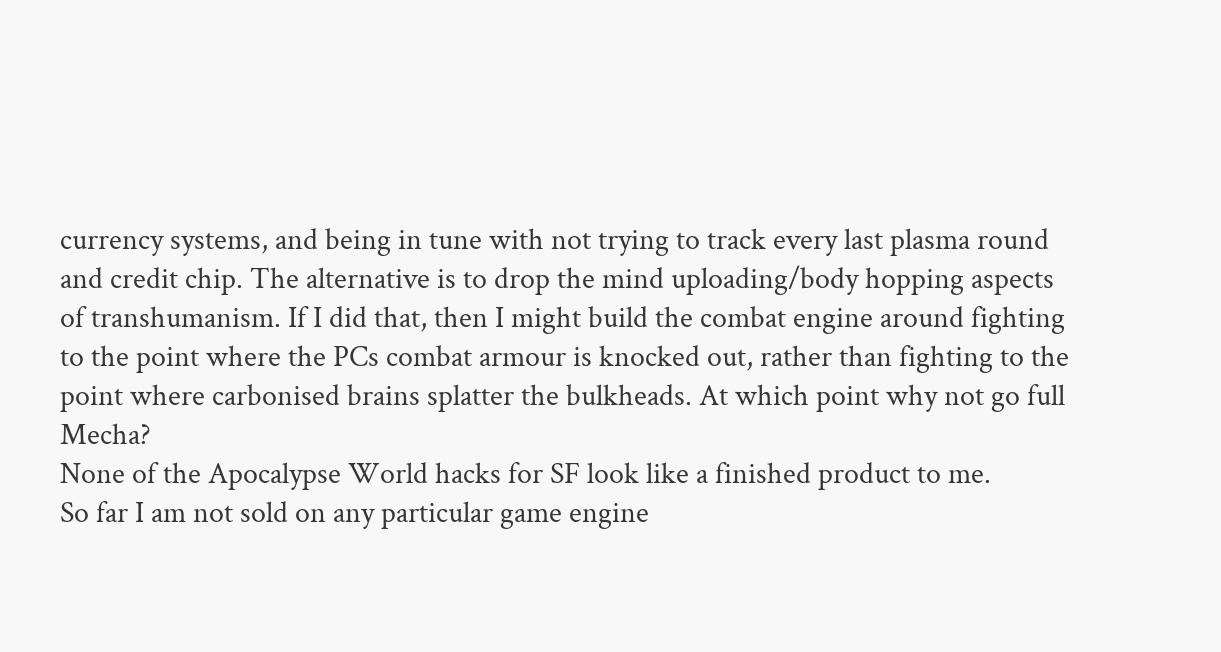currency systems, and being in tune with not trying to track every last plasma round and credit chip. The alternative is to drop the mind uploading/body hopping aspects of transhumanism. If I did that, then I might build the combat engine around fighting to the point where the PCs combat armour is knocked out, rather than fighting to the point where carbonised brains splatter the bulkheads. At which point why not go full Mecha?
None of the Apocalypse World hacks for SF look like a finished product to me.
So far I am not sold on any particular game engine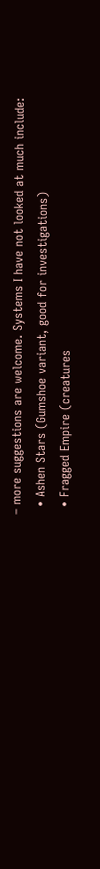– more suggestions are welcome. Systems I have not looked at much include:
  • Ashen Stars (Gumshoe variant, good for investigations)
  • Fragged Empire (creatures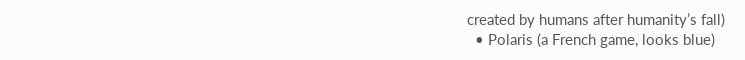created by humans after humanity’s fall)
  • Polaris (a French game, looks blue)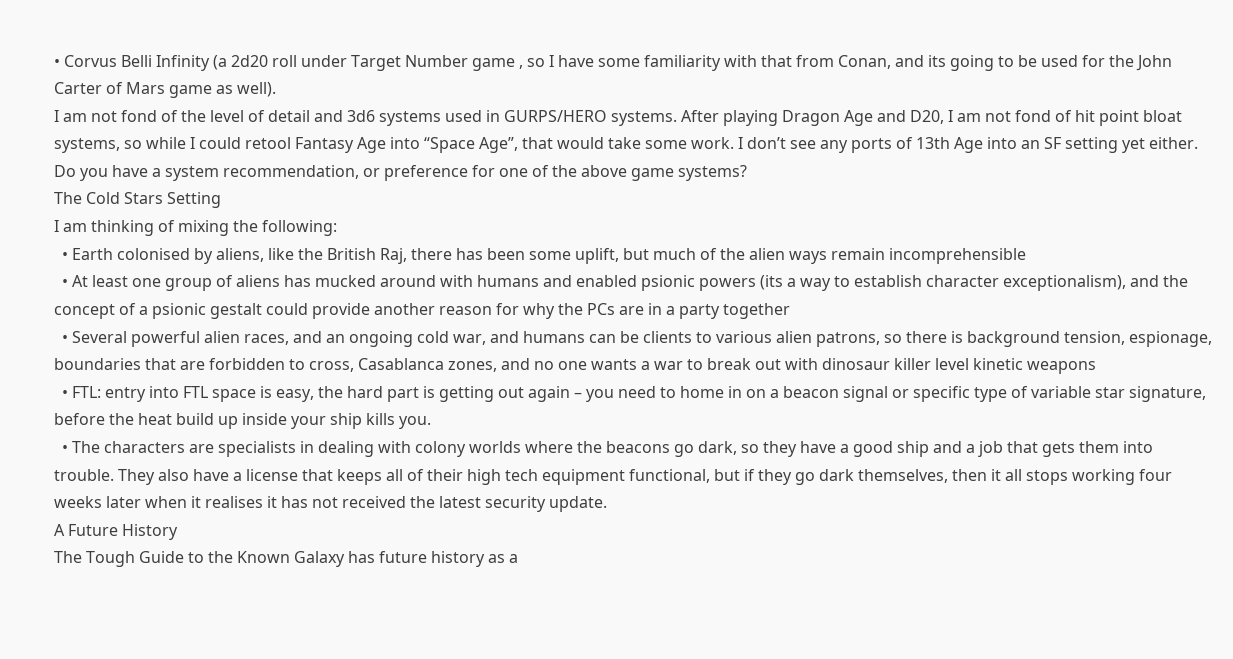• Corvus Belli Infinity (a 2d20 roll under Target Number game , so I have some familiarity with that from Conan, and its going to be used for the John Carter of Mars game as well).
I am not fond of the level of detail and 3d6 systems used in GURPS/HERO systems. After playing Dragon Age and D20, I am not fond of hit point bloat systems, so while I could retool Fantasy Age into “Space Age”, that would take some work. I don’t see any ports of 13th Age into an SF setting yet either.
Do you have a system recommendation, or preference for one of the above game systems?
The Cold Stars Setting
I am thinking of mixing the following:
  • Earth colonised by aliens, like the British Raj, there has been some uplift, but much of the alien ways remain incomprehensible
  • At least one group of aliens has mucked around with humans and enabled psionic powers (its a way to establish character exceptionalism), and the concept of a psionic gestalt could provide another reason for why the PCs are in a party together
  • Several powerful alien races, and an ongoing cold war, and humans can be clients to various alien patrons, so there is background tension, espionage, boundaries that are forbidden to cross, Casablanca zones, and no one wants a war to break out with dinosaur killer level kinetic weapons
  • FTL: entry into FTL space is easy, the hard part is getting out again – you need to home in on a beacon signal or specific type of variable star signature, before the heat build up inside your ship kills you.
  • The characters are specialists in dealing with colony worlds where the beacons go dark, so they have a good ship and a job that gets them into trouble. They also have a license that keeps all of their high tech equipment functional, but if they go dark themselves, then it all stops working four weeks later when it realises it has not received the latest security update.
A Future History
The Tough Guide to the Known Galaxy has future history as a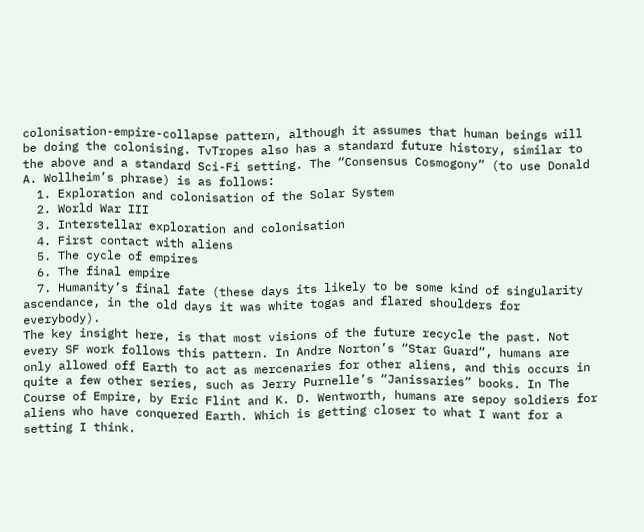colonisation-empire-collapse pattern, although it assumes that human beings will be doing the colonising. TvTropes also has a standard future history, similar to the above and a standard Sci-Fi setting. The “Consensus Cosmogony” (to use Donald A. Wollheim’s phrase) is as follows:
  1. Exploration and colonisation of the Solar System
  2. World War III
  3. Interstellar exploration and colonisation
  4. First contact with aliens
  5. The cycle of empires
  6. The final empire
  7. Humanity’s final fate (these days its likely to be some kind of singularity ascendance, in the old days it was white togas and flared shoulders for everybody).
The key insight here, is that most visions of the future recycle the past. Not every SF work follows this pattern. In Andre Norton’s “Star Guard“, humans are only allowed off Earth to act as mercenaries for other aliens, and this occurs in quite a few other series, such as Jerry Purnelle’s “Janissaries” books. In The Course of Empire, by Eric Flint and K. D. Wentworth, humans are sepoy soldiers for aliens who have conquered Earth. Which is getting closer to what I want for a setting I think.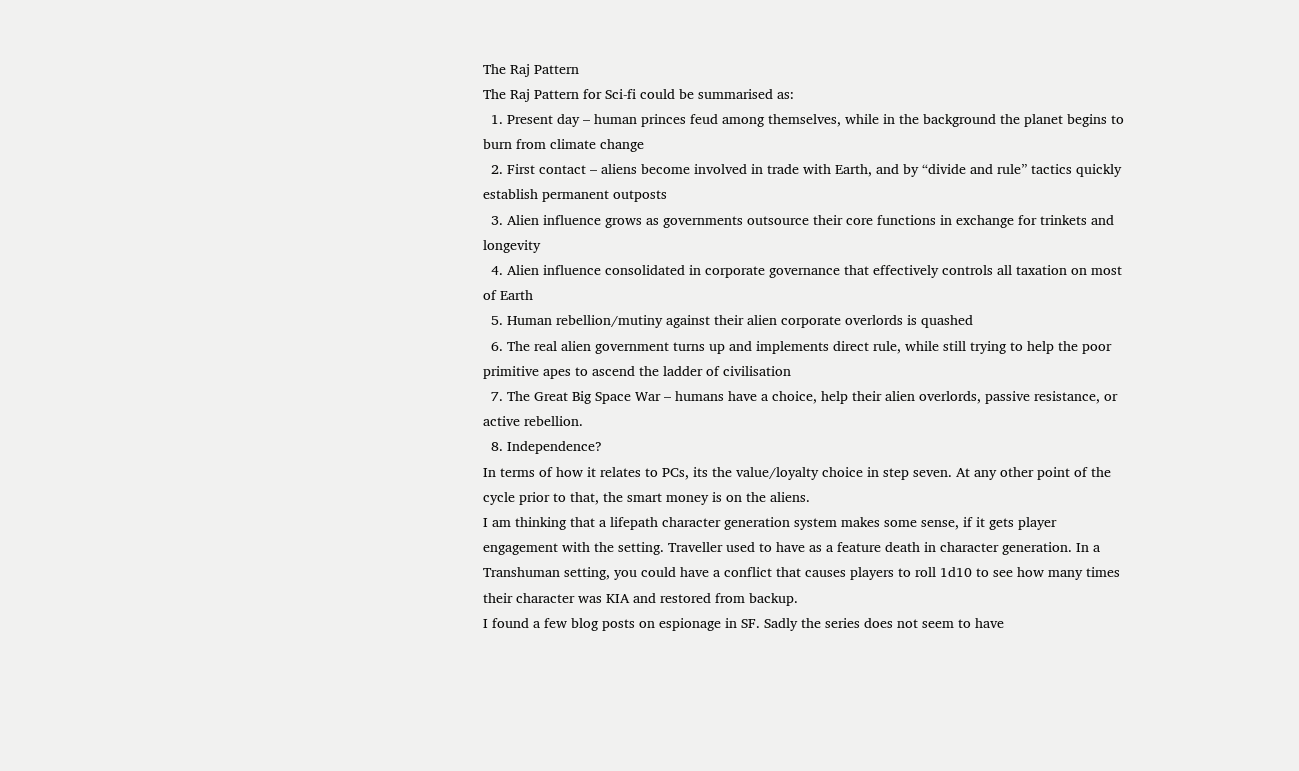The Raj Pattern
The Raj Pattern for Sci-fi could be summarised as:
  1. Present day – human princes feud among themselves, while in the background the planet begins to burn from climate change
  2. First contact – aliens become involved in trade with Earth, and by “divide and rule” tactics quickly establish permanent outposts
  3. Alien influence grows as governments outsource their core functions in exchange for trinkets and longevity
  4. Alien influence consolidated in corporate governance that effectively controls all taxation on most of Earth
  5. Human rebellion/mutiny against their alien corporate overlords is quashed
  6. The real alien government turns up and implements direct rule, while still trying to help the poor primitive apes to ascend the ladder of civilisation
  7. The Great Big Space War – humans have a choice, help their alien overlords, passive resistance, or active rebellion.
  8. Independence?
In terms of how it relates to PCs, its the value/loyalty choice in step seven. At any other point of the cycle prior to that, the smart money is on the aliens.
I am thinking that a lifepath character generation system makes some sense, if it gets player engagement with the setting. Traveller used to have as a feature death in character generation. In a Transhuman setting, you could have a conflict that causes players to roll 1d10 to see how many times their character was KIA and restored from backup.
I found a few blog posts on espionage in SF. Sadly the series does not seem to have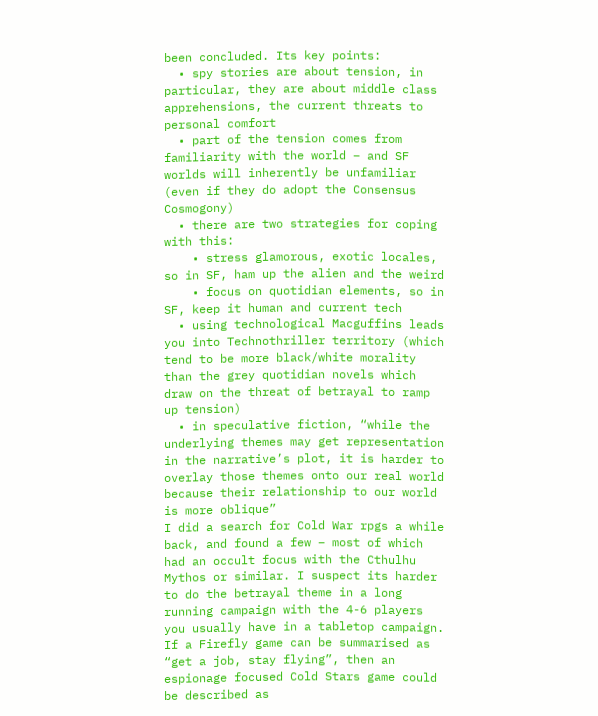been concluded. Its key points:
  • spy stories are about tension, in particular, they are about middle class apprehensions, the current threats to personal comfort
  • part of the tension comes from familiarity with the world – and SF worlds will inherently be unfamiliar (even if they do adopt the Consensus Cosmogony)
  • there are two strategies for coping with this:
    • stress glamorous, exotic locales, so in SF, ham up the alien and the weird
    • focus on quotidian elements, so in SF, keep it human and current tech
  • using technological Macguffins leads you into Technothriller territory (which tend to be more black/white morality than the grey quotidian novels which draw on the threat of betrayal to ramp up tension)
  • in speculative fiction, “while the underlying themes may get representation in the narrative’s plot, it is harder to overlay those themes onto our real world because their relationship to our world is more oblique”
I did a search for Cold War rpgs a while back, and found a few – most of which had an occult focus with the Cthulhu Mythos or similar. I suspect its harder to do the betrayal theme in a long running campaign with the 4-6 players you usually have in a tabletop campaign. If a Firefly game can be summarised as “get a job, stay flying”, then an espionage focused Cold Stars game could be described as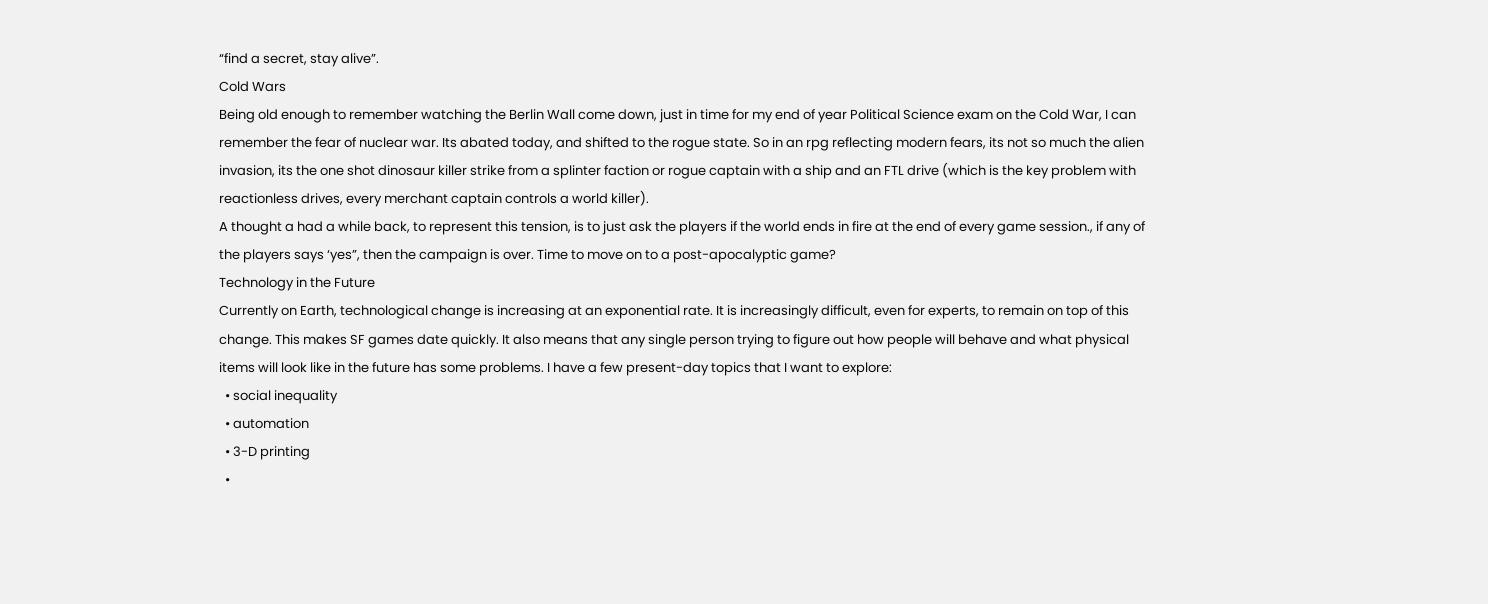“find a secret, stay alive”.
Cold Wars
Being old enough to remember watching the Berlin Wall come down, just in time for my end of year Political Science exam on the Cold War, I can remember the fear of nuclear war. Its abated today, and shifted to the rogue state. So in an rpg reflecting modern fears, its not so much the alien invasion, its the one shot dinosaur killer strike from a splinter faction or rogue captain with a ship and an FTL drive (which is the key problem with reactionless drives, every merchant captain controls a world killer).
A thought a had a while back, to represent this tension, is to just ask the players if the world ends in fire at the end of every game session., if any of the players says ‘yes”, then the campaign is over. Time to move on to a post-apocalyptic game?
Technology in the Future
Currently on Earth, technological change is increasing at an exponential rate. It is increasingly difficult, even for experts, to remain on top of this change. This makes SF games date quickly. It also means that any single person trying to figure out how people will behave and what physical items will look like in the future has some problems. I have a few present-day topics that I want to explore:
  • social inequality
  • automation
  • 3-D printing
  •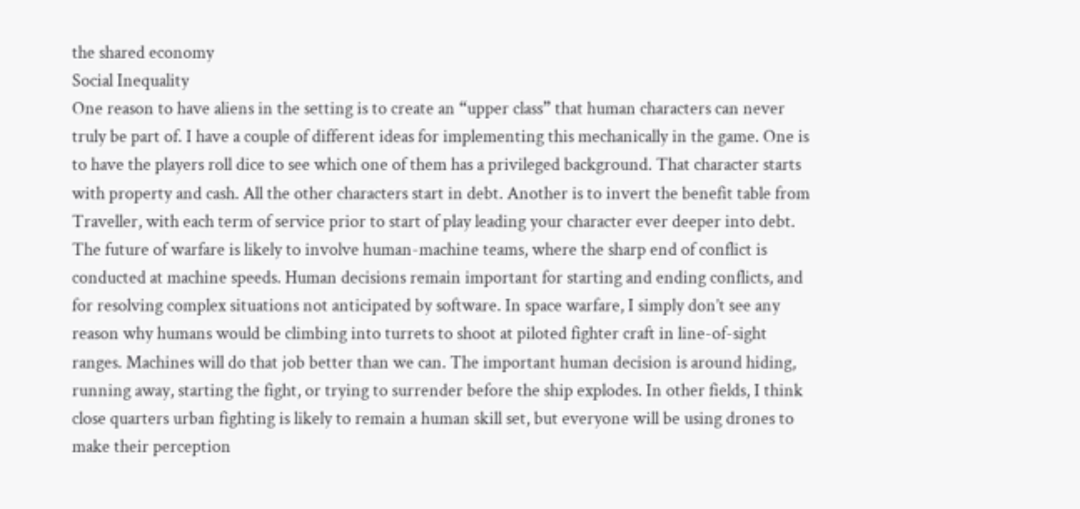the shared economy
Social Inequality
One reason to have aliens in the setting is to create an “upper class” that human characters can never truly be part of. I have a couple of different ideas for implementing this mechanically in the game. One is to have the players roll dice to see which one of them has a privileged background. That character starts with property and cash. All the other characters start in debt. Another is to invert the benefit table from Traveller, with each term of service prior to start of play leading your character ever deeper into debt.
The future of warfare is likely to involve human-machine teams, where the sharp end of conflict is conducted at machine speeds. Human decisions remain important for starting and ending conflicts, and for resolving complex situations not anticipated by software. In space warfare, I simply don’t see any reason why humans would be climbing into turrets to shoot at piloted fighter craft in line-of-sight ranges. Machines will do that job better than we can. The important human decision is around hiding, running away, starting the fight, or trying to surrender before the ship explodes. In other fields, I think close quarters urban fighting is likely to remain a human skill set, but everyone will be using drones to make their perception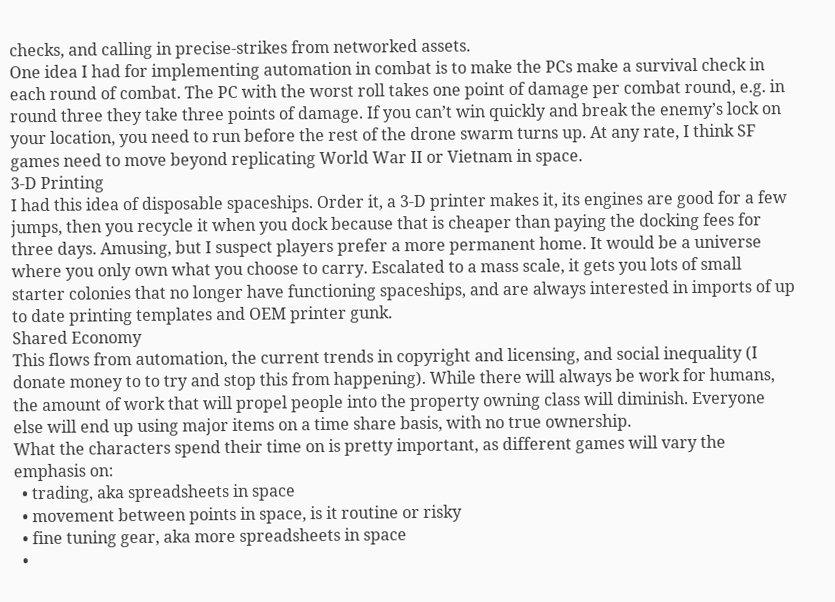checks, and calling in precise-strikes from networked assets.
One idea I had for implementing automation in combat is to make the PCs make a survival check in each round of combat. The PC with the worst roll takes one point of damage per combat round, e.g. in round three they take three points of damage. If you can’t win quickly and break the enemy’s lock on your location, you need to run before the rest of the drone swarm turns up. At any rate, I think SF games need to move beyond replicating World War II or Vietnam in space.
3-D Printing
I had this idea of disposable spaceships. Order it, a 3-D printer makes it, its engines are good for a few jumps, then you recycle it when you dock because that is cheaper than paying the docking fees for three days. Amusing, but I suspect players prefer a more permanent home. It would be a universe where you only own what you choose to carry. Escalated to a mass scale, it gets you lots of small starter colonies that no longer have functioning spaceships, and are always interested in imports of up to date printing templates and OEM printer gunk.
Shared Economy
This flows from automation, the current trends in copyright and licensing, and social inequality (I donate money to to try and stop this from happening). While there will always be work for humans, the amount of work that will propel people into the property owning class will diminish. Everyone else will end up using major items on a time share basis, with no true ownership.
What the characters spend their time on is pretty important, as different games will vary the emphasis on:
  • trading, aka spreadsheets in space
  • movement between points in space, is it routine or risky
  • fine tuning gear, aka more spreadsheets in space
  •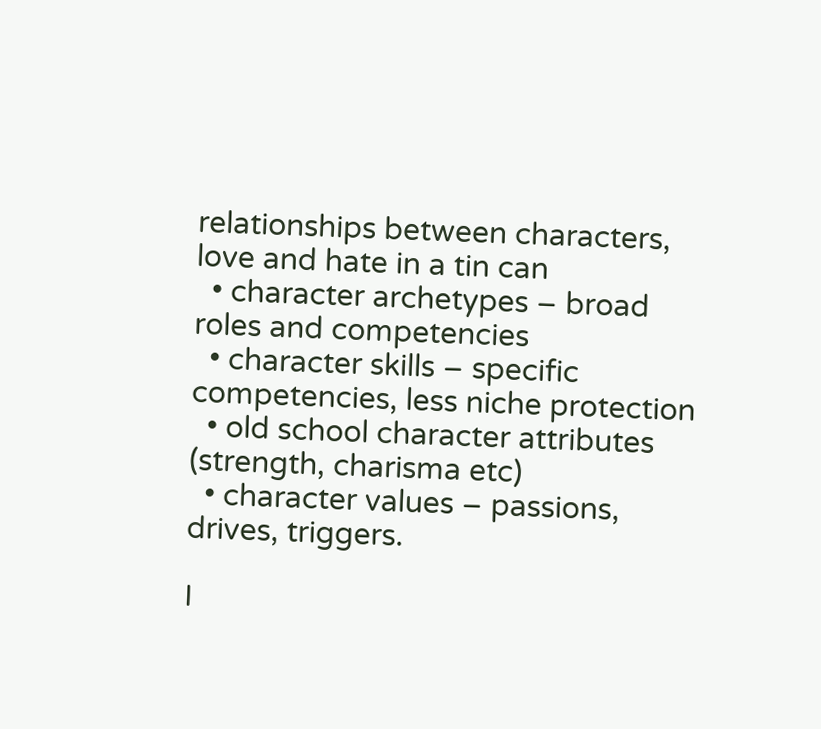relationships between characters, love and hate in a tin can
  • character archetypes – broad roles and competencies
  • character skills – specific competencies, less niche protection
  • old school character attributes (strength, charisma etc)
  • character values – passions, drives, triggers.

I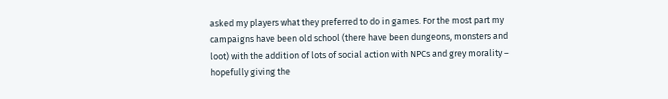asked my players what they preferred to do in games. For the most part my campaigns have been old school (there have been dungeons, monsters and loot) with the addition of lots of social action with NPCs and grey morality – hopefully giving the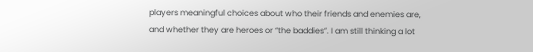players meaningful choices about who their friends and enemies are, and whether they are heroes or “the baddies”. I am still thinking a lot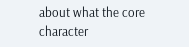about what the core character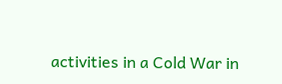activities in a Cold War in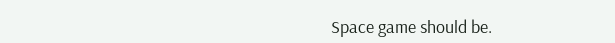Space game should be.